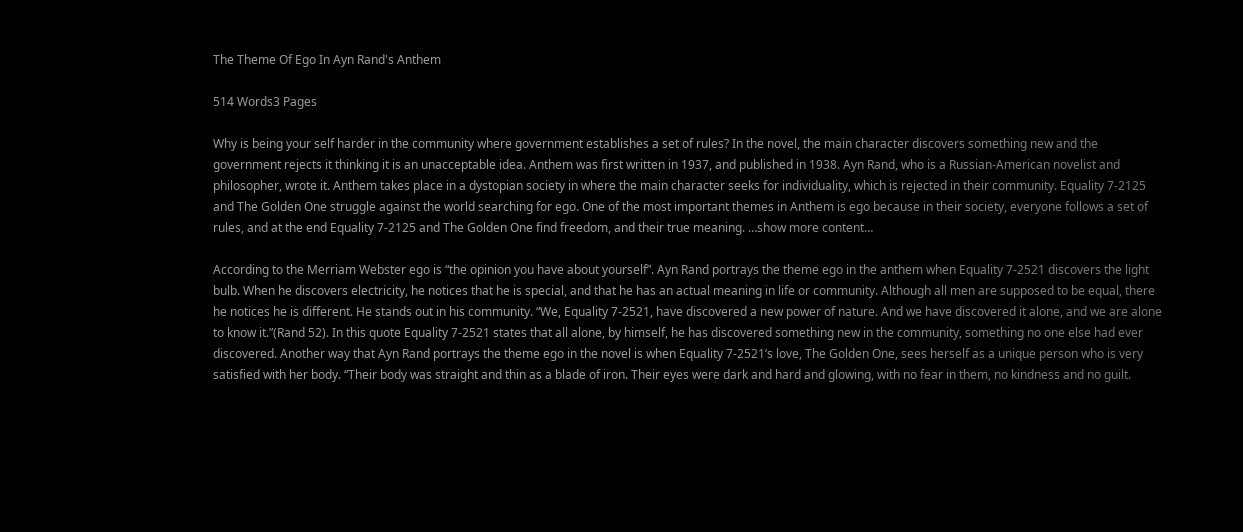The Theme Of Ego In Ayn Rand's Anthem

514 Words3 Pages

Why is being your self harder in the community where government establishes a set of rules? In the novel, the main character discovers something new and the government rejects it thinking it is an unacceptable idea. Anthem was first written in 1937, and published in 1938. Ayn Rand, who is a Russian-American novelist and philosopher, wrote it. Anthem takes place in a dystopian society in where the main character seeks for individuality, which is rejected in their community. Equality 7-2125 and The Golden One struggle against the world searching for ego. One of the most important themes in Anthem is ego because in their society, everyone follows a set of rules, and at the end Equality 7-2125 and The Golden One find freedom, and their true meaning. …show more content…

According to the Merriam Webster ego is “the opinion you have about yourself”. Ayn Rand portrays the theme ego in the anthem when Equality 7-2521 discovers the light bulb. When he discovers electricity, he notices that he is special, and that he has an actual meaning in life or community. Although all men are supposed to be equal, there he notices he is different. He stands out in his community. “We, Equality 7-2521, have discovered a new power of nature. And we have discovered it alone, and we are alone to know it.”(Rand 52). In this quote Equality 7-2521 states that all alone, by himself, he has discovered something new in the community, something no one else had ever discovered. Another way that Ayn Rand portrays the theme ego in the novel is when Equality 7-2521’s love, The Golden One, sees herself as a unique person who is very satisfied with her body. “Their body was straight and thin as a blade of iron. Their eyes were dark and hard and glowing, with no fear in them, no kindness and no guilt.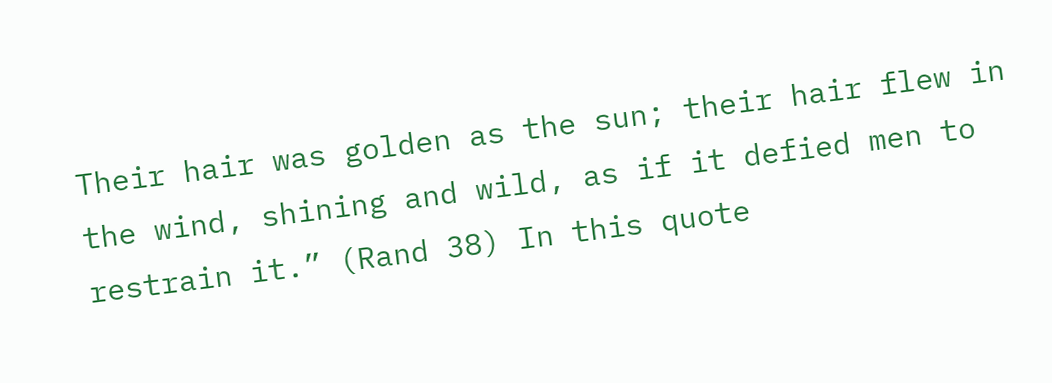Their hair was golden as the sun; their hair flew in the wind, shining and wild, as if it defied men to restrain it.” (Rand 38) In this quote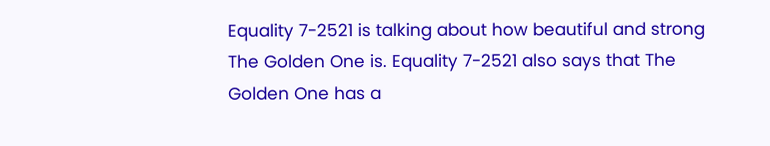Equality 7-2521 is talking about how beautiful and strong The Golden One is. Equality 7-2521 also says that The Golden One has a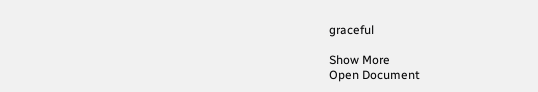graceful

Show More
Open Document